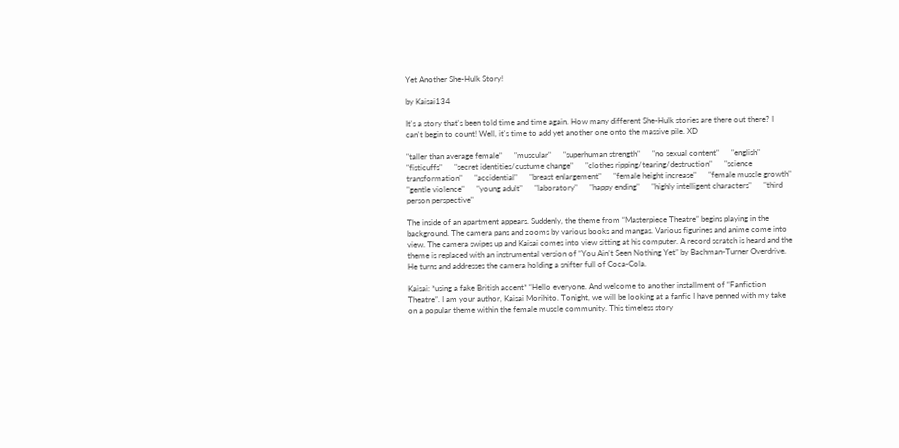Yet Another She-Hulk Story!

by Kaisai134

It's a story that's been told time and time again. How many different She-Hulk stories are there out there? I can't begin to count! Well, it's time to add yet another one onto the massive pile. XD

"taller than average female"      "muscular"      "superhuman strength"      "no sexual content"      "english"      "fisticuffs"      "secret identities/custume change"      "clothes ripping/tearing/destruction"      "science transformation"      "accidential"      "breast enlargement"      "female height increase"      "female muscle growth"      "gentle violence"      "young adult"      "laboratory"      "happy ending"      "highly intelligent characters"      "third person perspective"

The inside of an apartment appears. Suddenly, the theme from “Masterpiece Theatre” begins playing in the background. The camera pans and zooms by various books and mangas. Various figurines and anime come into view. The camera swipes up and Kaisai comes into view sitting at his computer. A record scratch is heard and the theme is replaced with an instrumental version of “You Ain’t Seen Nothing Yet” by Bachman-Turner Overdrive. He turns and addresses the camera holding a snifter full of Coca-Cola.

Kaisai: *using a fake British accent* “Hello everyone. And welcome to another installment of “Fanfiction Theatre”. I am your author, Kaisai Morihito. Tonight, we will be looking at a fanfic I have penned with my take on a popular theme within the female muscle community. This timeless story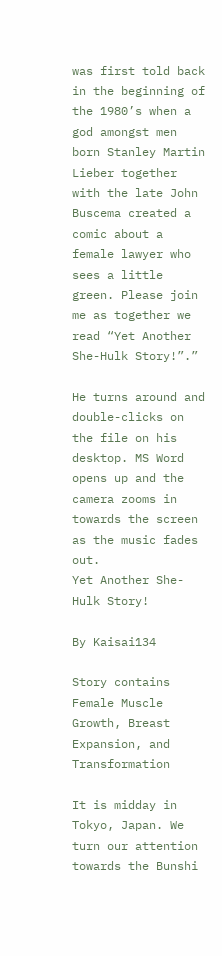was first told back in the beginning of the 1980’s when a god amongst men born Stanley Martin Lieber together with the late John Buscema created a comic about a female lawyer who sees a little green. Please join me as together we read “Yet Another She-Hulk Story!”.”

He turns around and double-clicks on the file on his desktop. MS Word opens up and the camera zooms in towards the screen as the music fades out.
Yet Another She-Hulk Story!

By Kaisai134

Story contains Female Muscle Growth, Breast Expansion, and Transformation

It is midday in Tokyo, Japan. We turn our attention towards the Bunshi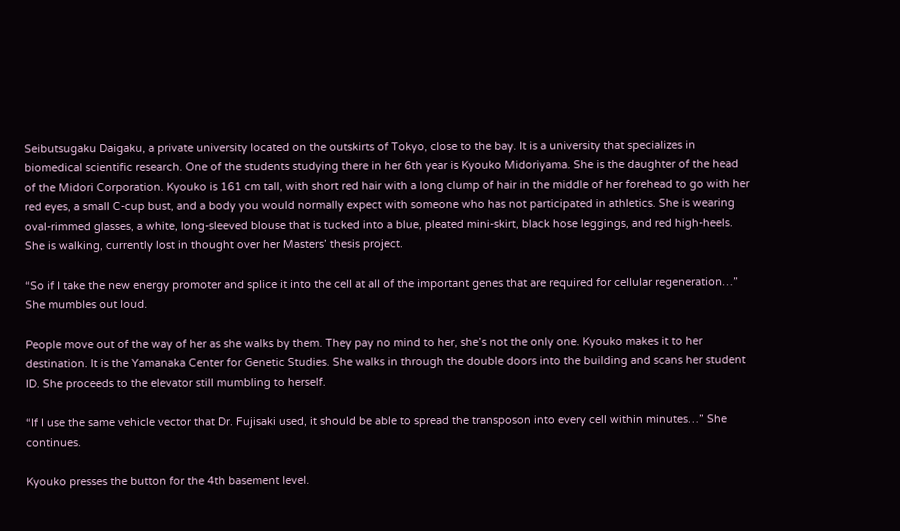Seibutsugaku Daigaku, a private university located on the outskirts of Tokyo, close to the bay. It is a university that specializes in biomedical scientific research. One of the students studying there in her 6th year is Kyouko Midoriyama. She is the daughter of the head of the Midori Corporation. Kyouko is 161 cm tall, with short red hair with a long clump of hair in the middle of her forehead to go with her red eyes, a small C-cup bust, and a body you would normally expect with someone who has not participated in athletics. She is wearing oval-rimmed glasses, a white, long-sleeved blouse that is tucked into a blue, pleated mini-skirt, black hose leggings, and red high-heels. She is walking, currently lost in thought over her Masters’ thesis project.

“So if I take the new energy promoter and splice it into the cell at all of the important genes that are required for cellular regeneration…” She mumbles out loud.

People move out of the way of her as she walks by them. They pay no mind to her, she’s not the only one. Kyouko makes it to her destination. It is the Yamanaka Center for Genetic Studies. She walks in through the double doors into the building and scans her student ID. She proceeds to the elevator still mumbling to herself.

“If I use the same vehicle vector that Dr. Fujisaki used, it should be able to spread the transposon into every cell within minutes…” She continues.

Kyouko presses the button for the 4th basement level.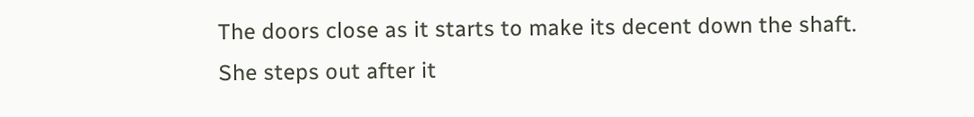The doors close as it starts to make its decent down the shaft. She steps out after it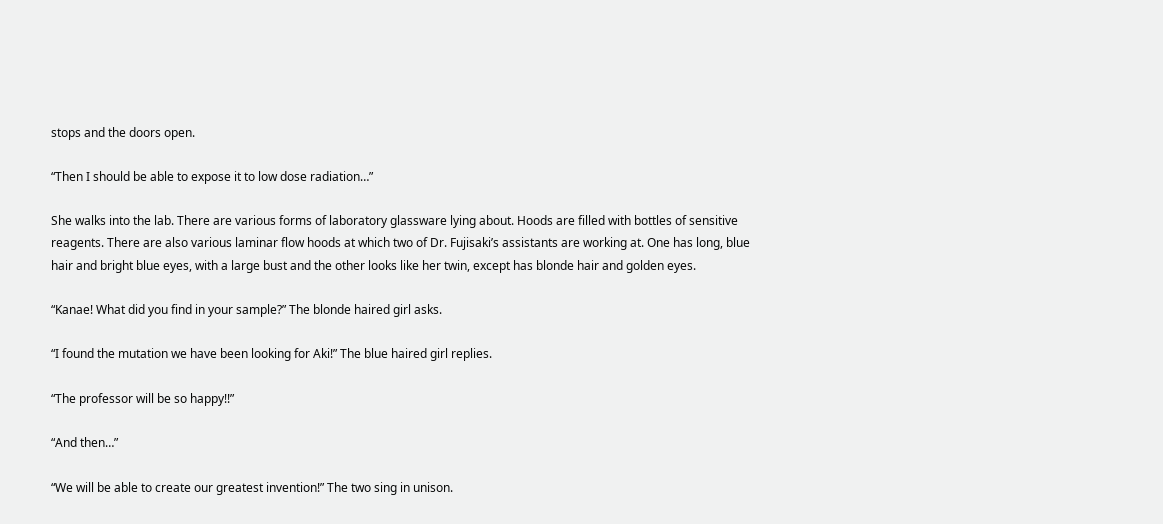stops and the doors open.

“Then I should be able to expose it to low dose radiation…”

She walks into the lab. There are various forms of laboratory glassware lying about. Hoods are filled with bottles of sensitive reagents. There are also various laminar flow hoods at which two of Dr. Fujisaki’s assistants are working at. One has long, blue hair and bright blue eyes, with a large bust and the other looks like her twin, except has blonde hair and golden eyes.

“Kanae! What did you find in your sample?” The blonde haired girl asks.

“I found the mutation we have been looking for Aki!” The blue haired girl replies.

“The professor will be so happy!!”

“And then…”

“We will be able to create our greatest invention!” The two sing in unison.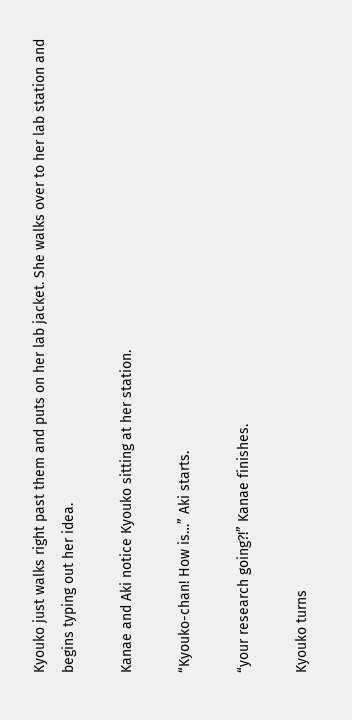Kyouko just walks right past them and puts on her lab jacket. She walks over to her lab station and begins typing out her idea.

Kanae and Aki notice Kyouko sitting at her station.

“Kyouko-chan! How is…” Aki starts.

“your research going?!” Kanae finishes.

Kyouko turns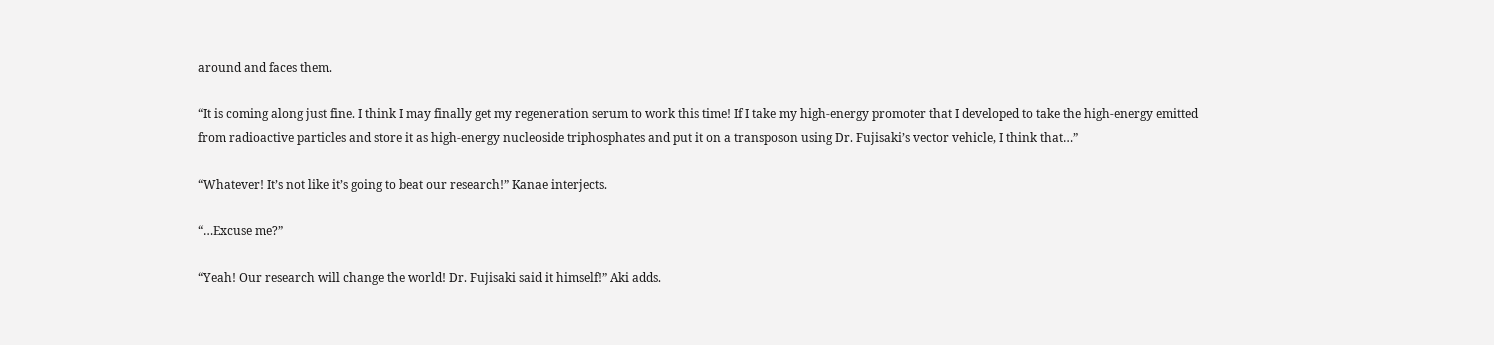around and faces them.

“It is coming along just fine. I think I may finally get my regeneration serum to work this time! If I take my high-energy promoter that I developed to take the high-energy emitted from radioactive particles and store it as high-energy nucleoside triphosphates and put it on a transposon using Dr. Fujisaki’s vector vehicle, I think that…”

“Whatever! It’s not like it’s going to beat our research!” Kanae interjects.

“…Excuse me?”

“Yeah! Our research will change the world! Dr. Fujisaki said it himself!” Aki adds.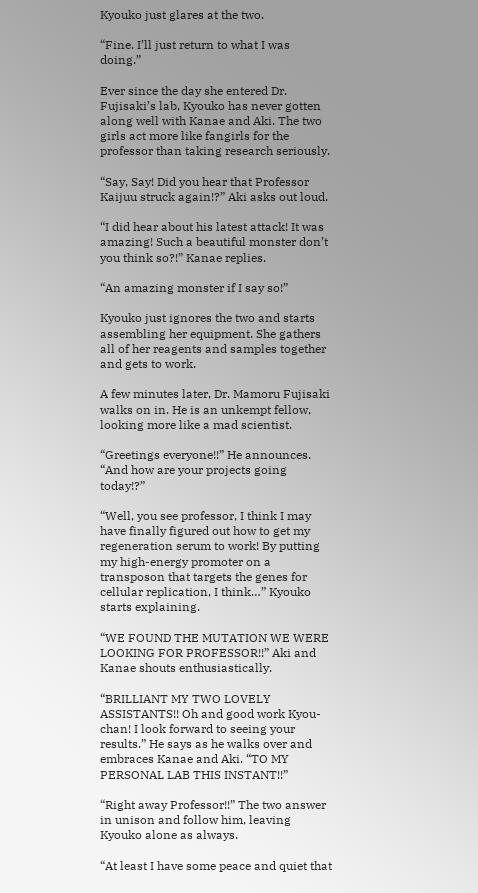Kyouko just glares at the two.

“Fine. I’ll just return to what I was doing.”

Ever since the day she entered Dr. Fujisaki’s lab, Kyouko has never gotten along well with Kanae and Aki. The two girls act more like fangirls for the professor than taking research seriously.

“Say, Say! Did you hear that Professor Kaijuu struck again!?” Aki asks out loud.

“I did hear about his latest attack! It was amazing! Such a beautiful monster don’t you think so?!” Kanae replies.

“An amazing monster if I say so!”

Kyouko just ignores the two and starts assembling her equipment. She gathers all of her reagents and samples together and gets to work.

A few minutes later, Dr. Mamoru Fujisaki walks on in. He is an unkempt fellow, looking more like a mad scientist.

“Greetings everyone!!” He announces. “And how are your projects going today!?”

“Well, you see professor, I think I may have finally figured out how to get my regeneration serum to work! By putting my high-energy promoter on a transposon that targets the genes for cellular replication, I think…” Kyouko starts explaining.

“WE FOUND THE MUTATION WE WERE LOOKING FOR PROFESSOR!!” Aki and Kanae shouts enthusiastically.

“BRILLIANT MY TWO LOVELY ASSISTANTS!! Oh and good work Kyou-chan! I look forward to seeing your results.” He says as he walks over and embraces Kanae and Aki. “TO MY PERSONAL LAB THIS INSTANT!!”

“Right away Professor!!” The two answer in unison and follow him, leaving Kyouko alone as always.

“At least I have some peace and quiet that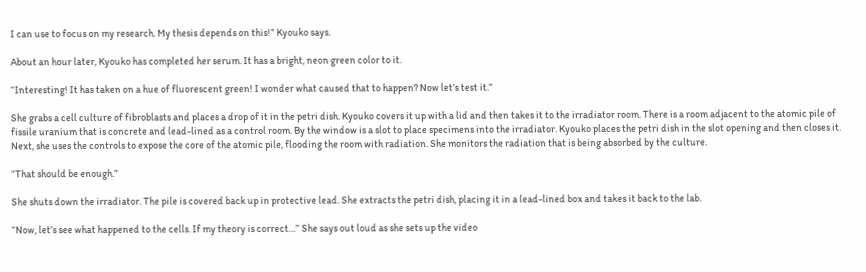I can use to focus on my research. My thesis depends on this!” Kyouko says.

About an hour later, Kyouko has completed her serum. It has a bright, neon green color to it.

“Interesting! It has taken on a hue of fluorescent green! I wonder what caused that to happen? Now let’s test it.”

She grabs a cell culture of fibroblasts and places a drop of it in the petri dish. Kyouko covers it up with a lid and then takes it to the irradiator room. There is a room adjacent to the atomic pile of fissile uranium that is concrete and lead-lined as a control room. By the window is a slot to place specimens into the irradiator. Kyouko places the petri dish in the slot opening and then closes it. Next, she uses the controls to expose the core of the atomic pile, flooding the room with radiation. She monitors the radiation that is being absorbed by the culture.

“That should be enough.”

She shuts down the irradiator. The pile is covered back up in protective lead. She extracts the petri dish, placing it in a lead-lined box and takes it back to the lab.

“Now, let’s see what happened to the cells. If my theory is correct…” She says out loud as she sets up the video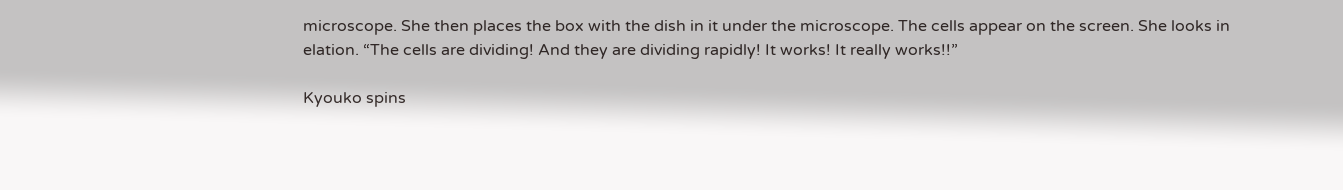microscope. She then places the box with the dish in it under the microscope. The cells appear on the screen. She looks in elation. “The cells are dividing! And they are dividing rapidly! It works! It really works!!”

Kyouko spins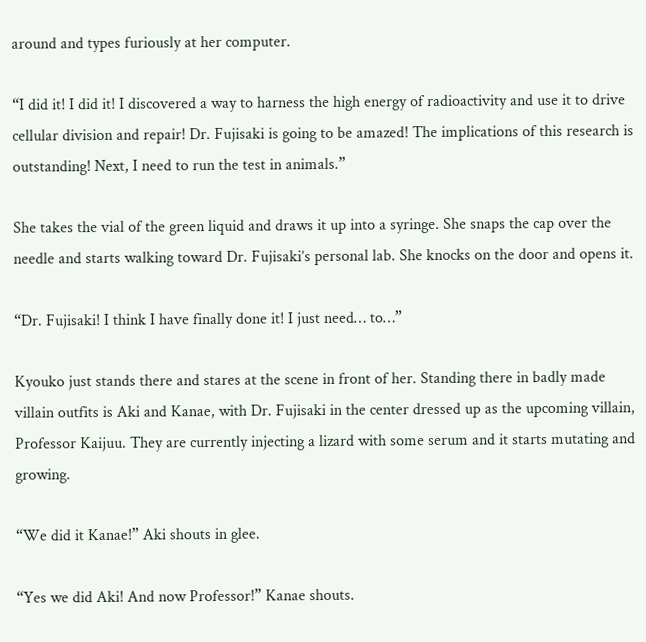around and types furiously at her computer.

“I did it! I did it! I discovered a way to harness the high energy of radioactivity and use it to drive cellular division and repair! Dr. Fujisaki is going to be amazed! The implications of this research is outstanding! Next, I need to run the test in animals.”

She takes the vial of the green liquid and draws it up into a syringe. She snaps the cap over the needle and starts walking toward Dr. Fujisaki’s personal lab. She knocks on the door and opens it.

“Dr. Fujisaki! I think I have finally done it! I just need… to…”

Kyouko just stands there and stares at the scene in front of her. Standing there in badly made villain outfits is Aki and Kanae, with Dr. Fujisaki in the center dressed up as the upcoming villain, Professor Kaijuu. They are currently injecting a lizard with some serum and it starts mutating and growing.

“We did it Kanae!” Aki shouts in glee.

“Yes we did Aki! And now Professor!” Kanae shouts.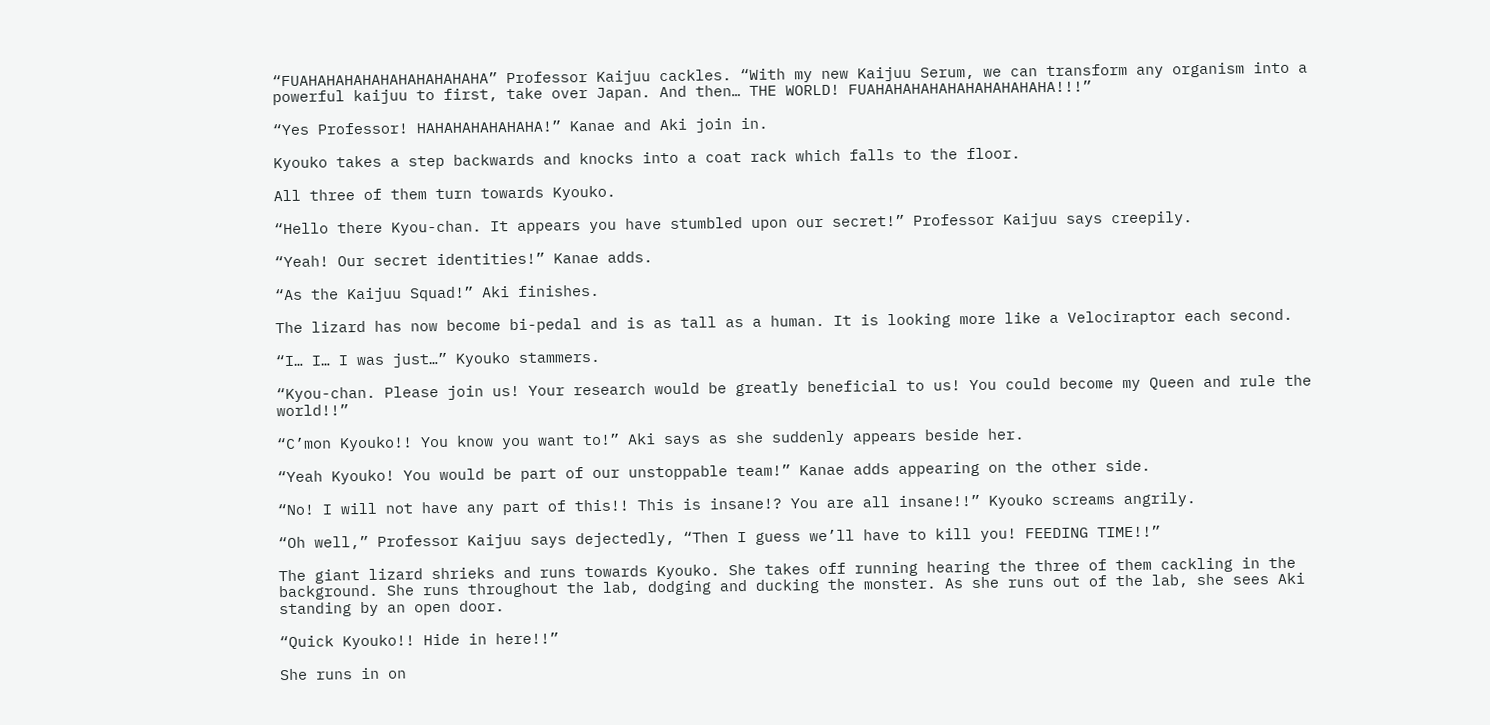“FUAHAHAHAHAHAHAHAHAHAHA” Professor Kaijuu cackles. “With my new Kaijuu Serum, we can transform any organism into a powerful kaijuu to first, take over Japan. And then… THE WORLD! FUAHAHAHAHAHAHAHAHAHAHA!!!”

“Yes Professor! HAHAHAHAHAHAHA!” Kanae and Aki join in.

Kyouko takes a step backwards and knocks into a coat rack which falls to the floor.

All three of them turn towards Kyouko.

“Hello there Kyou-chan. It appears you have stumbled upon our secret!” Professor Kaijuu says creepily.

“Yeah! Our secret identities!” Kanae adds.

“As the Kaijuu Squad!” Aki finishes.

The lizard has now become bi-pedal and is as tall as a human. It is looking more like a Velociraptor each second.

“I… I… I was just…” Kyouko stammers.

“Kyou-chan. Please join us! Your research would be greatly beneficial to us! You could become my Queen and rule the world!!”

“C’mon Kyouko!! You know you want to!” Aki says as she suddenly appears beside her.

“Yeah Kyouko! You would be part of our unstoppable team!” Kanae adds appearing on the other side.

“No! I will not have any part of this!! This is insane!? You are all insane!!” Kyouko screams angrily.

“Oh well,” Professor Kaijuu says dejectedly, “Then I guess we’ll have to kill you! FEEDING TIME!!”

The giant lizard shrieks and runs towards Kyouko. She takes off running hearing the three of them cackling in the background. She runs throughout the lab, dodging and ducking the monster. As she runs out of the lab, she sees Aki standing by an open door.

“Quick Kyouko!! Hide in here!!”

She runs in on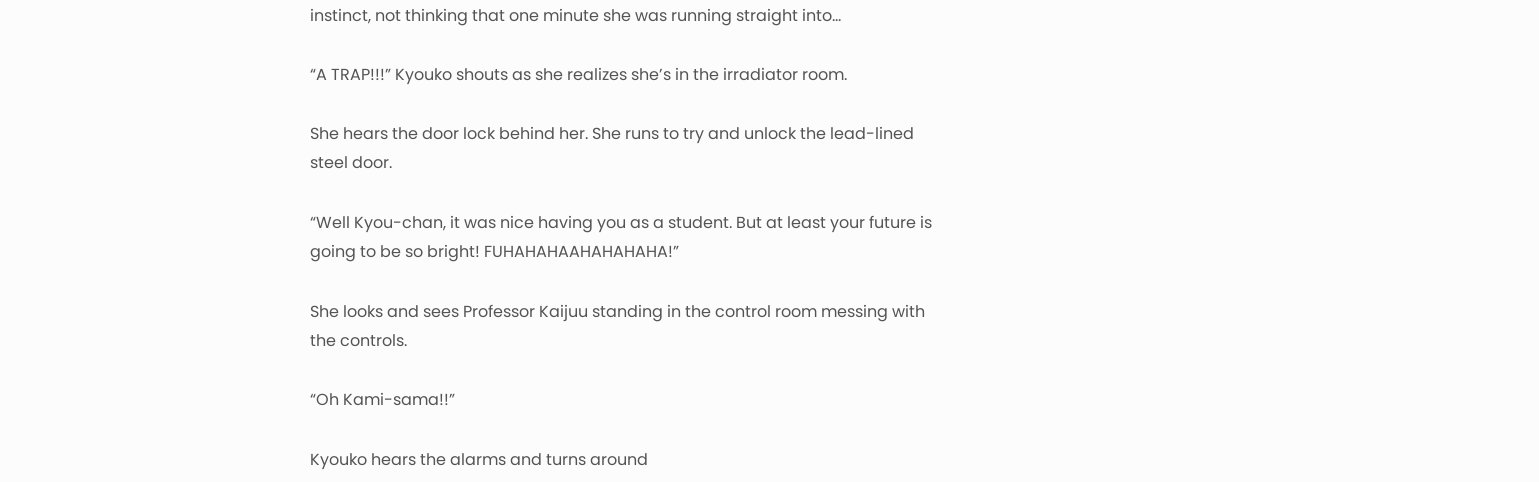instinct, not thinking that one minute she was running straight into…

“A TRAP!!!” Kyouko shouts as she realizes she’s in the irradiator room.

She hears the door lock behind her. She runs to try and unlock the lead-lined steel door.

“Well Kyou-chan, it was nice having you as a student. But at least your future is going to be so bright! FUHAHAHAAHAHAHAHA!”

She looks and sees Professor Kaijuu standing in the control room messing with the controls.

“Oh Kami-sama!!”

Kyouko hears the alarms and turns around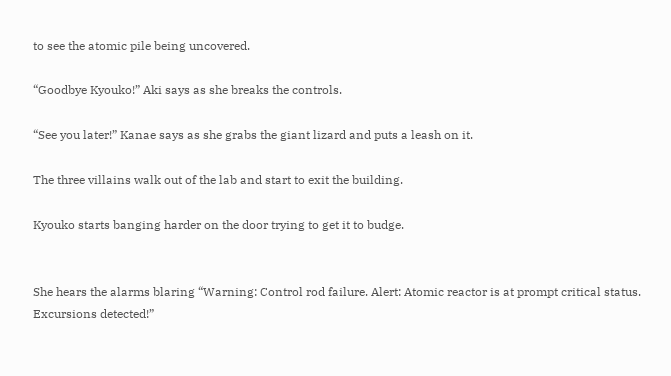to see the atomic pile being uncovered.

“Goodbye Kyouko!” Aki says as she breaks the controls.

“See you later!” Kanae says as she grabs the giant lizard and puts a leash on it.

The three villains walk out of the lab and start to exit the building.

Kyouko starts banging harder on the door trying to get it to budge.


She hears the alarms blaring “Warning: Control rod failure. Alert: Atomic reactor is at prompt critical status. Excursions detected!”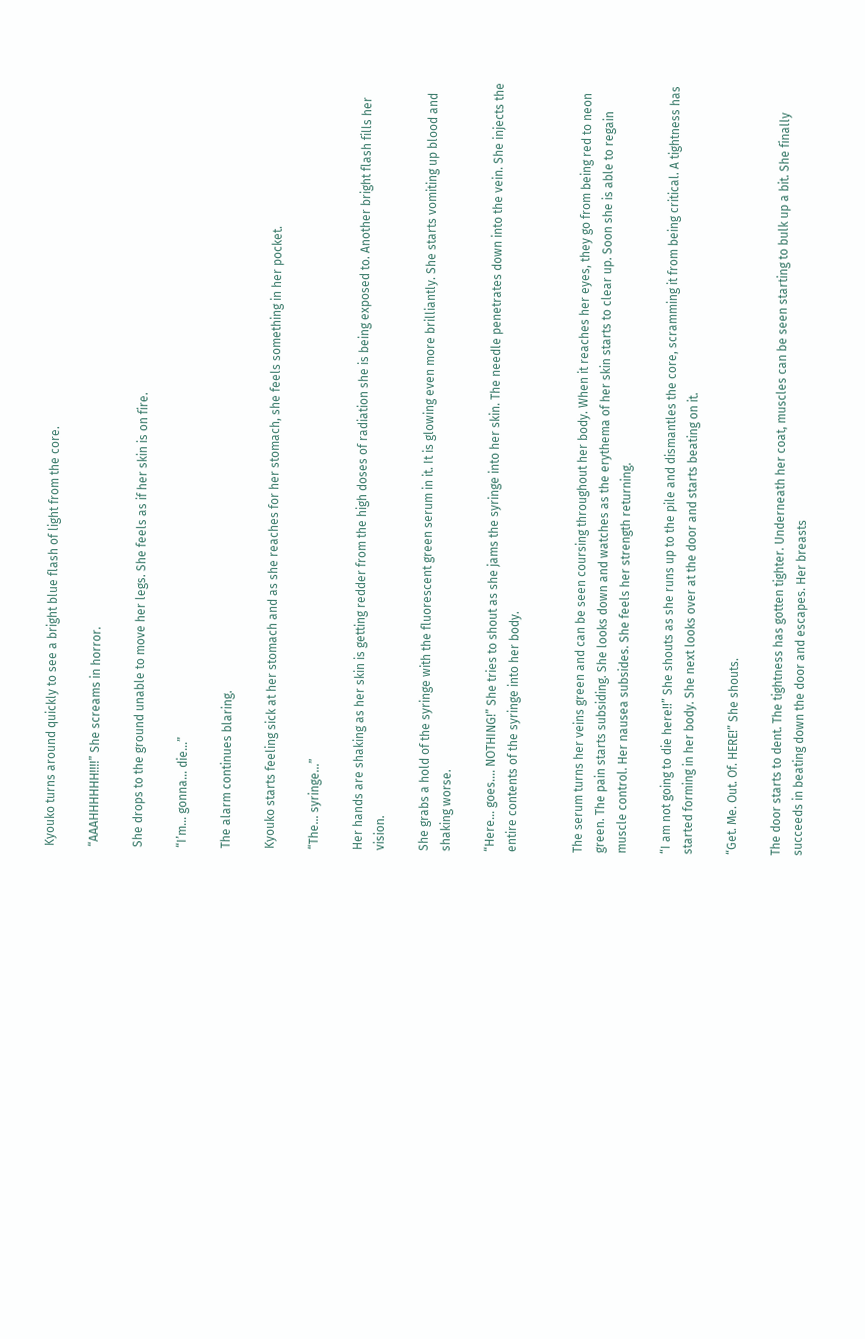Kyouko turns around quickly to see a bright blue flash of light from the core.

“AAAHHHHHH!!!!” She screams in horror.

She drops to the ground unable to move her legs. She feels as if her skin is on fire.

“I’m… gonna… die…”

The alarm continues blaring.

Kyouko starts feeling sick at her stomach and as she reaches for her stomach, she feels something in her pocket.

“The… syringe…”

Her hands are shaking as her skin is getting redder from the high doses of radiation she is being exposed to. Another bright flash fills her vision.

She grabs a hold of the syringe with the fluorescent green serum in it. It is glowing even more brilliantly. She starts vomiting up blood and shaking worse.

“Here… goes…. NOTHING!” She tries to shout as she jams the syringe into her skin. The needle penetrates down into the vein. She injects the entire contents of the syringe into her body.


The serum turns her veins green and can be seen coursing throughout her body. When it reaches her eyes, they go from being red to neon green. The pain starts subsiding. She looks down and watches as the erythema of her skin starts to clear up. Soon she is able to regain muscle control. Her nausea subsides. She feels her strength returning.

“I am not going to die here!!” She shouts as she runs up to the pile and dismantles the core, scramming it from being critical. A tightness has started forming in her body. She next looks over at the door and starts beating on it.

“Get. Me. Out. Of. HERE!” She shouts.

The door starts to dent. The tightness has gotten tighter. Underneath her coat, muscles can be seen starting to bulk up a bit. She finally succeeds in beating down the door and escapes. Her breasts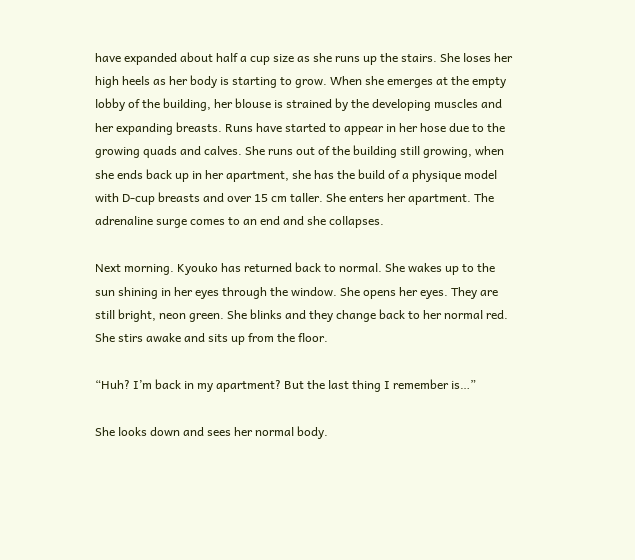have expanded about half a cup size as she runs up the stairs. She loses her high heels as her body is starting to grow. When she emerges at the empty lobby of the building, her blouse is strained by the developing muscles and her expanding breasts. Runs have started to appear in her hose due to the growing quads and calves. She runs out of the building still growing, when she ends back up in her apartment, she has the build of a physique model with D-cup breasts and over 15 cm taller. She enters her apartment. The adrenaline surge comes to an end and she collapses.

Next morning. Kyouko has returned back to normal. She wakes up to the sun shining in her eyes through the window. She opens her eyes. They are still bright, neon green. She blinks and they change back to her normal red. She stirs awake and sits up from the floor.

“Huh? I’m back in my apartment? But the last thing I remember is…”

She looks down and sees her normal body.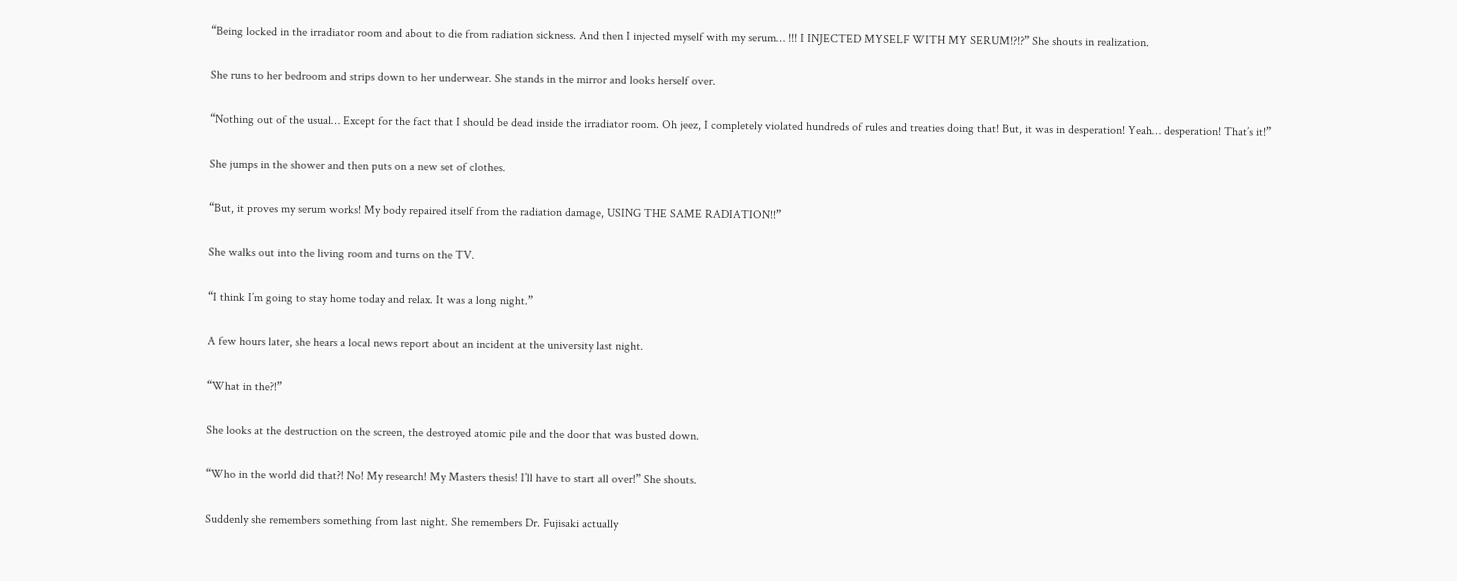“Being locked in the irradiator room and about to die from radiation sickness. And then I injected myself with my serum… !!! I INJECTED MYSELF WITH MY SERUM!?!?” She shouts in realization.

She runs to her bedroom and strips down to her underwear. She stands in the mirror and looks herself over.

“Nothing out of the usual… Except for the fact that I should be dead inside the irradiator room. Oh jeez, I completely violated hundreds of rules and treaties doing that! But, it was in desperation! Yeah… desperation! That’s it!”

She jumps in the shower and then puts on a new set of clothes.

“But, it proves my serum works! My body repaired itself from the radiation damage, USING THE SAME RADIATION!!”

She walks out into the living room and turns on the TV.

“I think I’m going to stay home today and relax. It was a long night.”

A few hours later, she hears a local news report about an incident at the university last night.

“What in the?!”

She looks at the destruction on the screen, the destroyed atomic pile and the door that was busted down.

“Who in the world did that?! No! My research! My Masters thesis! I’ll have to start all over!” She shouts.

Suddenly she remembers something from last night. She remembers Dr. Fujisaki actually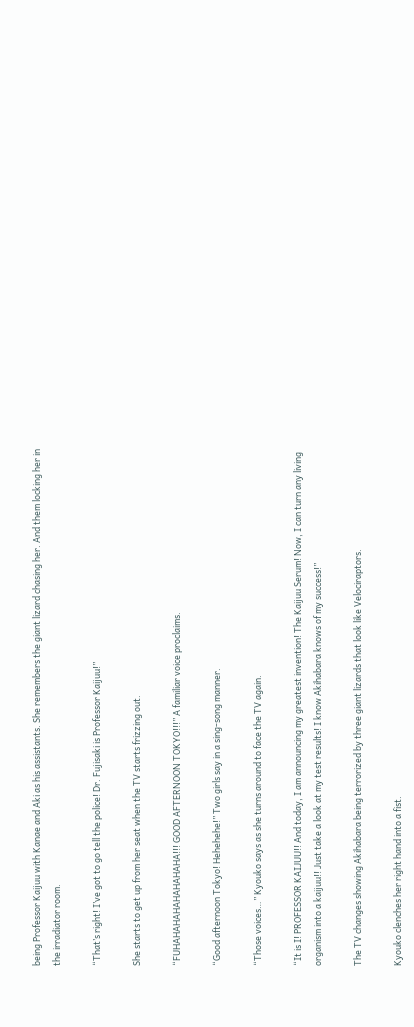being Professor Kaijuu with Kanae and Aki as his assistants. She remembers the giant lizard chasing her. And them locking her in the irradiator room.

“That’s right! I’ve got to go tell the police! Dr. Fujisaki is Professor Kaijuu!”

She starts to get up from her seat when the TV starts frizzing out.

“FUHAHAHAHAHAHAHAHA!!! GOOD AFTERNOON TOKYO!!!” A familiar voice proclaims.

“Good afternoon Tokyo! Hehehehe!” Two girls say in a sing-song manner.

“Those voices…” Kyouko says as she turns around to face the TV again.

“It is I! PROFESSOR KAIJUU!! And today, I am announcing my greatest invention! The Kaijuu Serum! Now, I can turn any living organism into a kaijuu!! Just take a look at my test results! I know Akihabara knows of my success!”

The TV changes showing Akihabara being terrorized by three giant lizards that look like Velociraptors.

Kyouko clenches her right hand into a fist.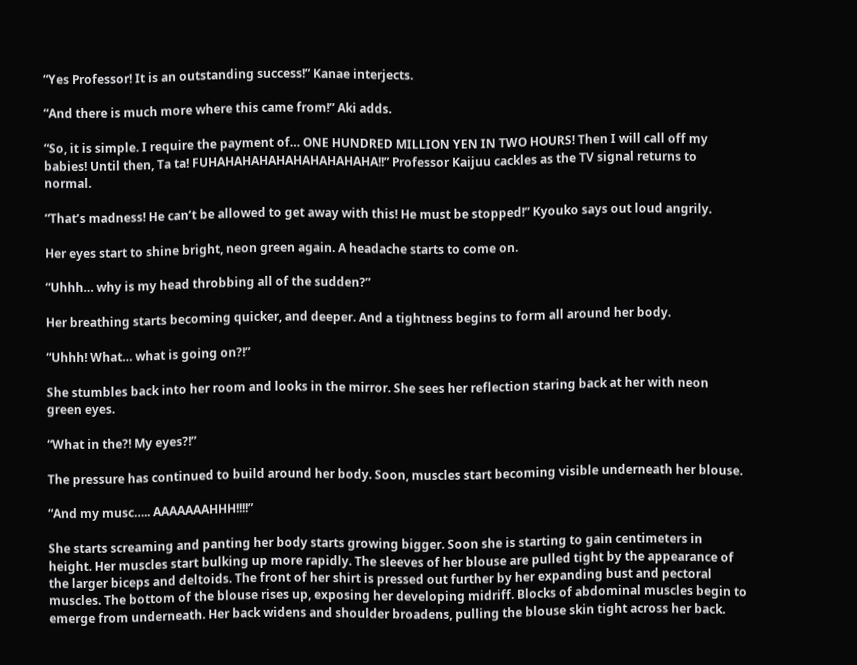“Yes Professor! It is an outstanding success!” Kanae interjects.

“And there is much more where this came from!” Aki adds.

“So, it is simple. I require the payment of… ONE HUNDRED MILLION YEN IN TWO HOURS! Then I will call off my babies! Until then, Ta ta! FUHAHAHAHAHAHAHAHAHAHA!!” Professor Kaijuu cackles as the TV signal returns to normal.

“That’s madness! He can’t be allowed to get away with this! He must be stopped!” Kyouko says out loud angrily.

Her eyes start to shine bright, neon green again. A headache starts to come on.

“Uhhh… why is my head throbbing all of the sudden?”

Her breathing starts becoming quicker, and deeper. And a tightness begins to form all around her body.

“Uhhh! What… what is going on?!”

She stumbles back into her room and looks in the mirror. She sees her reflection staring back at her with neon green eyes.

“What in the?! My eyes?!”

The pressure has continued to build around her body. Soon, muscles start becoming visible underneath her blouse.

“And my musc….. AAAAAAAHHH!!!!”

She starts screaming and panting her body starts growing bigger. Soon she is starting to gain centimeters in height. Her muscles start bulking up more rapidly. The sleeves of her blouse are pulled tight by the appearance of the larger biceps and deltoids. The front of her shirt is pressed out further by her expanding bust and pectoral muscles. The bottom of the blouse rises up, exposing her developing midriff. Blocks of abdominal muscles begin to emerge from underneath. Her back widens and shoulder broadens, pulling the blouse skin tight across her back.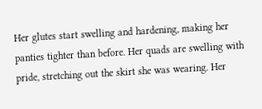Her glutes start swelling and hardening, making her panties tighter than before. Her quads are swelling with pride, stretching out the skirt she was wearing. Her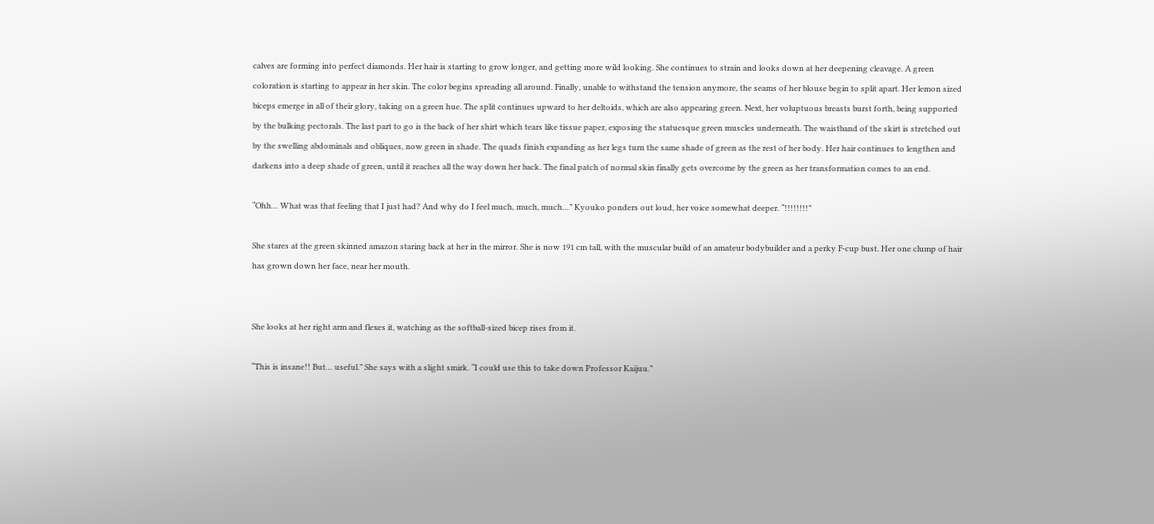calves are forming into perfect diamonds. Her hair is starting to grow longer, and getting more wild looking. She continues to strain and looks down at her deepening cleavage. A green coloration is starting to appear in her skin. The color begins spreading all around. Finally, unable to withstand the tension anymore, the seams of her blouse begin to split apart. Her lemon sized biceps emerge in all of their glory, taking on a green hue. The split continues upward to her deltoids, which are also appearing green. Next, her voluptuous breasts burst forth, being supported by the bulking pectorals. The last part to go is the back of her shirt which tears like tissue paper, exposing the statuesque green muscles underneath. The waistband of the skirt is stretched out by the swelling abdominals and obliques, now green in shade. The quads finish expanding as her legs turn the same shade of green as the rest of her body. Her hair continues to lengthen and darkens into a deep shade of green, until it reaches all the way down her back. The final patch of normal skin finally gets overcome by the green as her transformation comes to an end.

“Ohh… What was that feeling that I just had? And why do I feel much, much, much…” Kyouko ponders out loud, her voice somewhat deeper. “!!!!!!!!”

She stares at the green skinned amazon staring back at her in the mirror. She is now 191 cm tall, with the muscular build of an amateur bodybuilder and a perky F-cup bust. Her one clump of hair has grown down her face, near her mouth.


She looks at her right arm and flexes it, watching as the softball-sized bicep rises from it.

“This is insane!! But… useful.” She says with a slight smirk. “I could use this to take down Professor Kaijuu.”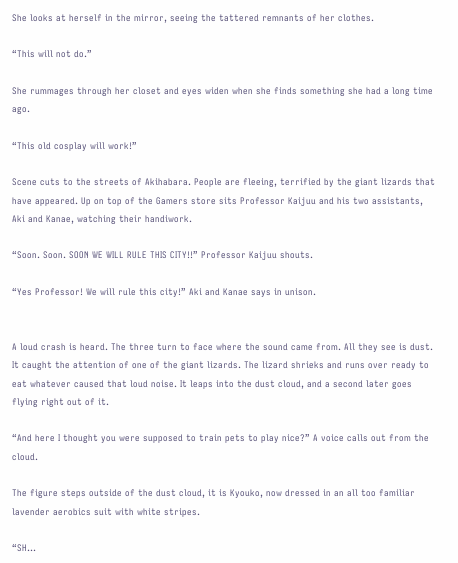She looks at herself in the mirror, seeing the tattered remnants of her clothes.

“This will not do.”

She rummages through her closet and eyes widen when she finds something she had a long time ago.

“This old cosplay will work!”

Scene cuts to the streets of Akihabara. People are fleeing, terrified by the giant lizards that have appeared. Up on top of the Gamers store sits Professor Kaijuu and his two assistants, Aki and Kanae, watching their handiwork.

“Soon. Soon. SOON WE WILL RULE THIS CITY!!” Professor Kaijuu shouts.

“Yes Professor! We will rule this city!” Aki and Kanae says in unison.


A loud crash is heard. The three turn to face where the sound came from. All they see is dust. It caught the attention of one of the giant lizards. The lizard shrieks and runs over ready to eat whatever caused that loud noise. It leaps into the dust cloud, and a second later goes flying right out of it.

“And here I thought you were supposed to train pets to play nice?” A voice calls out from the cloud.

The figure steps outside of the dust cloud, it is Kyouko, now dressed in an all too familiar lavender aerobics suit with white stripes.

“SH…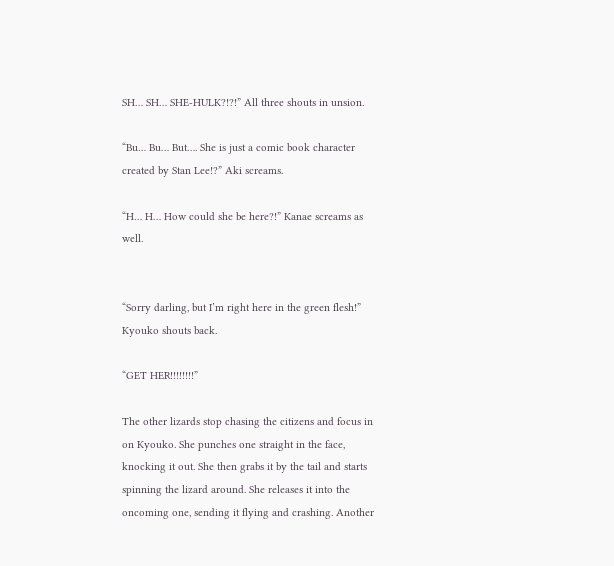SH… SH… SHE-HULK?!?!” All three shouts in unsion.

“Bu… Bu… But…. She is just a comic book character created by Stan Lee!?” Aki screams.

“H… H… How could she be here?!” Kanae screams as well.


“Sorry darling, but I’m right here in the green flesh!” Kyouko shouts back.

“GET HER!!!!!!!!”

The other lizards stop chasing the citizens and focus in on Kyouko. She punches one straight in the face, knocking it out. She then grabs it by the tail and starts spinning the lizard around. She releases it into the oncoming one, sending it flying and crashing. Another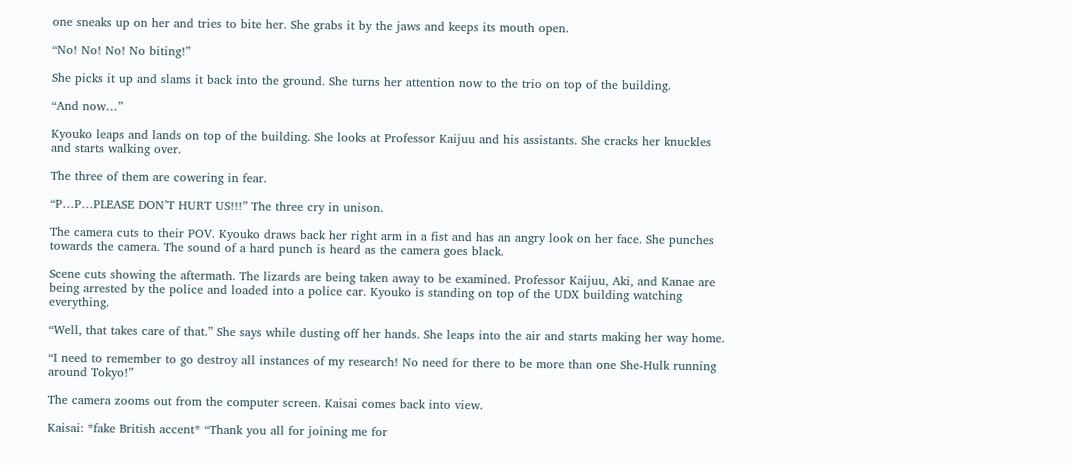one sneaks up on her and tries to bite her. She grabs it by the jaws and keeps its mouth open.

“No! No! No! No biting!”

She picks it up and slams it back into the ground. She turns her attention now to the trio on top of the building.

“And now…”

Kyouko leaps and lands on top of the building. She looks at Professor Kaijuu and his assistants. She cracks her knuckles and starts walking over.

The three of them are cowering in fear.

“P…P…PLEASE DON’T HURT US!!!” The three cry in unison.

The camera cuts to their POV. Kyouko draws back her right arm in a fist and has an angry look on her face. She punches towards the camera. The sound of a hard punch is heard as the camera goes black.

Scene cuts showing the aftermath. The lizards are being taken away to be examined. Professor Kaijuu, Aki, and Kanae are being arrested by the police and loaded into a police car. Kyouko is standing on top of the UDX building watching everything.

“Well, that takes care of that.” She says while dusting off her hands. She leaps into the air and starts making her way home.

“I need to remember to go destroy all instances of my research! No need for there to be more than one She-Hulk running around Tokyo!”

The camera zooms out from the computer screen. Kaisai comes back into view.

Kaisai: *fake British accent* “Thank you all for joining me for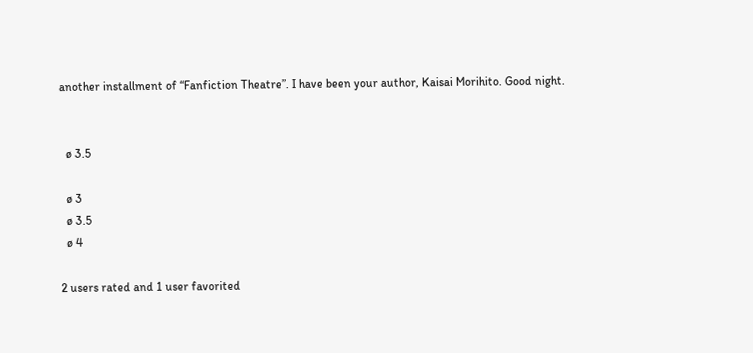another installment of “Fanfiction Theatre”. I have been your author, Kaisai Morihito. Good night.


  ø 3.5

  ø 3
  ø 3.5
  ø 4

2 users rated and 1 user favorited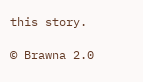this story.

© Brawna 2.0